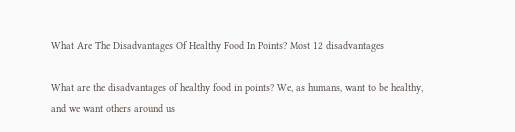What Are The Disadvantages Of Healthy Food In Points? Most 12 disadvantages

What are the disadvantages of healthy food in points? We, as humans, want to be healthy, and we want others around us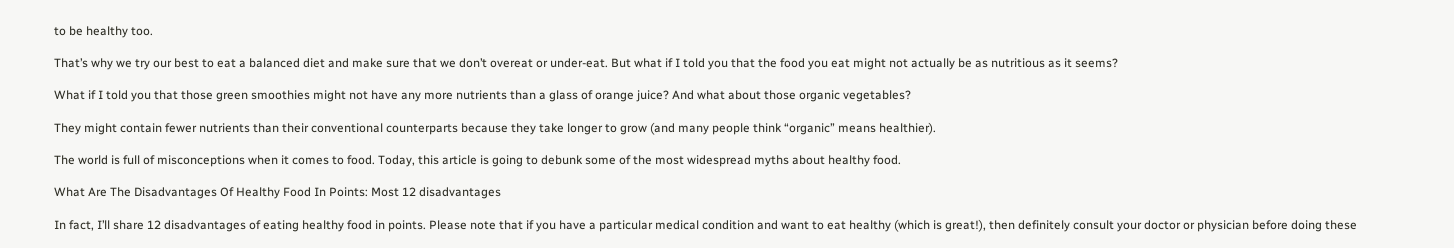to be healthy too.

That’s why we try our best to eat a balanced diet and make sure that we don’t overeat or under-eat. But what if I told you that the food you eat might not actually be as nutritious as it seems?

What if I told you that those green smoothies might not have any more nutrients than a glass of orange juice? And what about those organic vegetables?

They might contain fewer nutrients than their conventional counterparts because they take longer to grow (and many people think “organic” means healthier).

The world is full of misconceptions when it comes to food. Today, this article is going to debunk some of the most widespread myths about healthy food.

What Are The Disadvantages Of Healthy Food In Points: Most 12 disadvantages

In fact, I’ll share 12 disadvantages of eating healthy food in points. Please note that if you have a particular medical condition and want to eat healthy (which is great!), then definitely consult your doctor or physician before doing these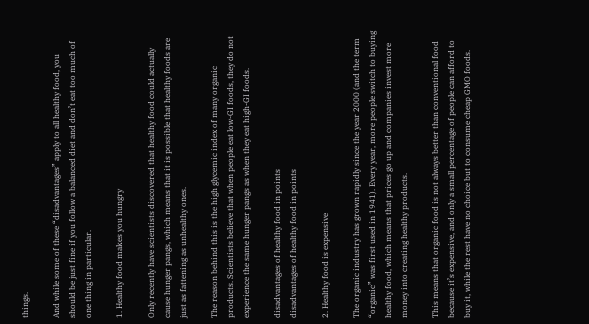things.

And while some of these “disadvantages” apply to all healthy food, you should be just fine if you follow a balanced diet and don’t eat too much of one thing in particular.

1. Healthy food makes you hungry

Only recently have scientists discovered that healthy food could actually cause hunger pangs, which means that it is possible that healthy foods are just as fattening as unhealthy ones.

The reason behind this is the high glycemic index of many organic products. Scientists believe that when people eat low-GI foods, they do not experience the same hunger pangs as when they eat high-GI foods.

disadvantages of healthy food in points
disadvantages of healthy food in points

2. Healthy food is expensive

The organic industry has grown rapidly since the year 2000 (and the term “organic” was first used in 1941). Every year, more people switch to buying healthy food, which means that prices go up and companies invest more money into creating healthy products.

This means that organic food is not always better than conventional food because it’s expensive, and only a small percentage of people can afford to buy it, while the rest have no choice but to consume cheap GMO foods.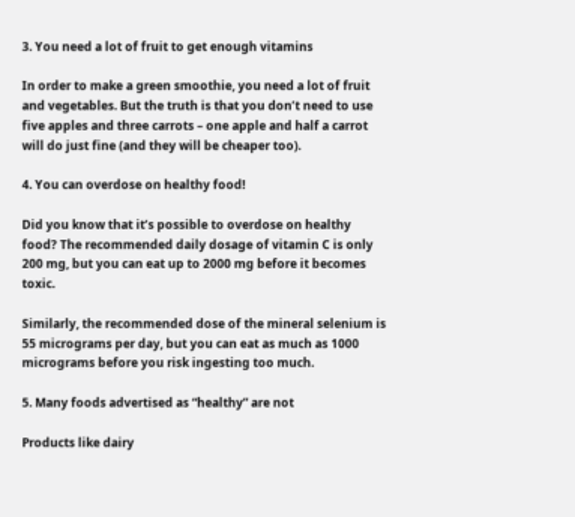3. You need a lot of fruit to get enough vitamins

In order to make a green smoothie, you need a lot of fruit and vegetables. But the truth is that you don’t need to use five apples and three carrots – one apple and half a carrot will do just fine (and they will be cheaper too).

4. You can overdose on healthy food!

Did you know that it’s possible to overdose on healthy food? The recommended daily dosage of vitamin C is only 200 mg, but you can eat up to 2000 mg before it becomes toxic.

Similarly, the recommended dose of the mineral selenium is 55 micrograms per day, but you can eat as much as 1000 micrograms before you risk ingesting too much.

5. Many foods advertised as “healthy” are not

Products like dairy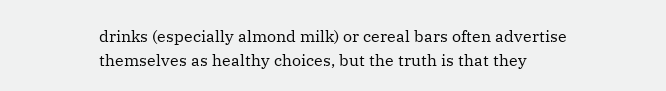drinks (especially almond milk) or cereal bars often advertise themselves as healthy choices, but the truth is that they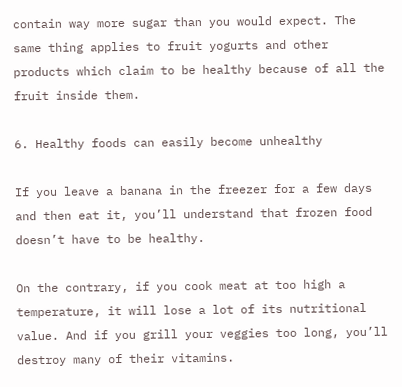contain way more sugar than you would expect. The same thing applies to fruit yogurts and other products which claim to be healthy because of all the fruit inside them.

6. Healthy foods can easily become unhealthy

If you leave a banana in the freezer for a few days and then eat it, you’ll understand that frozen food doesn’t have to be healthy.

On the contrary, if you cook meat at too high a temperature, it will lose a lot of its nutritional value. And if you grill your veggies too long, you’ll destroy many of their vitamins.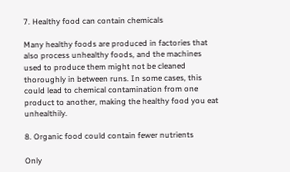7. Healthy food can contain chemicals

Many healthy foods are produced in factories that also process unhealthy foods, and the machines used to produce them might not be cleaned thoroughly in between runs. In some cases, this could lead to chemical contamination from one product to another, making the healthy food you eat unhealthily.

8. Organic food could contain fewer nutrients

Only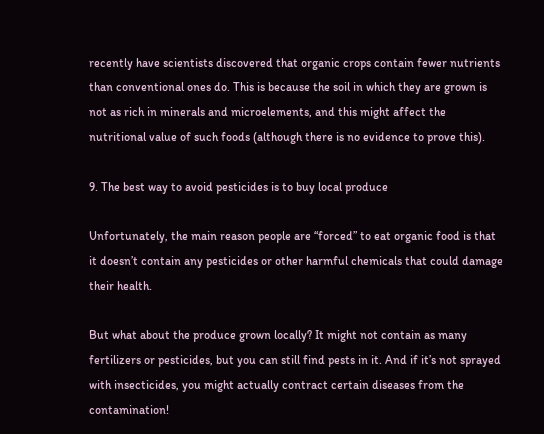recently have scientists discovered that organic crops contain fewer nutrients than conventional ones do. This is because the soil in which they are grown is not as rich in minerals and microelements, and this might affect the nutritional value of such foods (although there is no evidence to prove this).

9. The best way to avoid pesticides is to buy local produce

Unfortunately, the main reason people are “forced” to eat organic food is that it doesn’t contain any pesticides or other harmful chemicals that could damage their health.

But what about the produce grown locally? It might not contain as many fertilizers or pesticides, but you can still find pests in it. And if it’s not sprayed with insecticides, you might actually contract certain diseases from the contamination!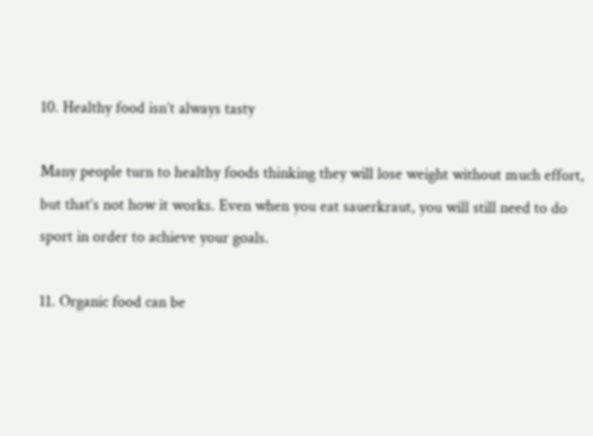10. Healthy food isn’t always tasty

Many people turn to healthy foods thinking they will lose weight without much effort, but that’s not how it works. Even when you eat sauerkraut, you will still need to do sport in order to achieve your goals.

11. Organic food can be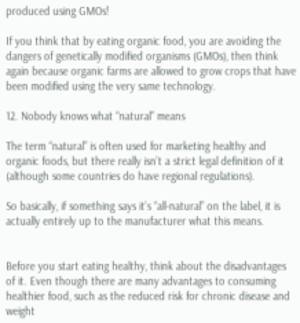produced using GMOs!

If you think that by eating organic food, you are avoiding the dangers of genetically modified organisms (GMOs), then think again because organic farms are allowed to grow crops that have been modified using the very same technology.

12. Nobody knows what “natural” means

The term “natural” is often used for marketing healthy and organic foods, but there really isn’t a strict legal definition of it (although some countries do have regional regulations).

So basically, if something says it’s “all-natural” on the label, it is actually entirely up to the manufacturer what this means.


Before you start eating healthy, think about the disadvantages of it. Even though there are many advantages to consuming healthier food, such as the reduced risk for chronic disease and weight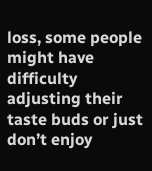loss, some people might have difficulty adjusting their taste buds or just don’t enjoy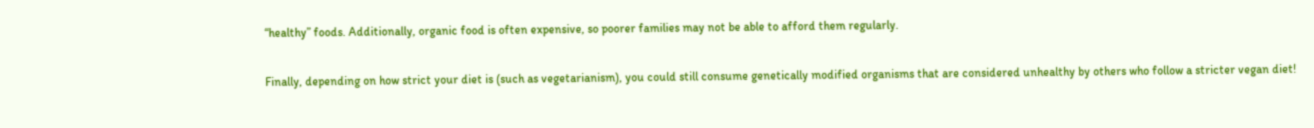“healthy” foods. Additionally, organic food is often expensive, so poorer families may not be able to afford them regularly.

Finally, depending on how strict your diet is (such as vegetarianism), you could still consume genetically modified organisms that are considered unhealthy by others who follow a stricter vegan diet!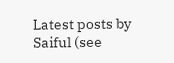Latest posts by Saiful (see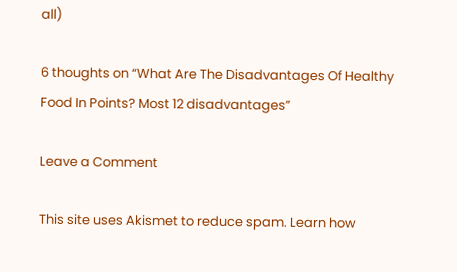all)

6 thoughts on “What Are The Disadvantages Of Healthy Food In Points? Most 12 disadvantages”

Leave a Comment

This site uses Akismet to reduce spam. Learn how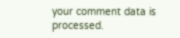your comment data is processed.